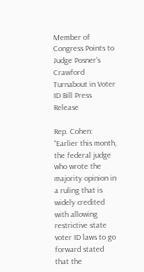Member of Congress Points to Judge Posner’s Crawford Turnabout in Voter ID Bill Press Release

Rep. Cohen: “Earlier this month, the federal judge who wrote the majority opinion in a ruling that is widely credited with allowing restrictive state voter ID laws to go forward stated that the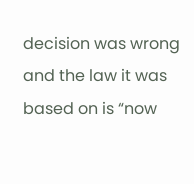decision was wrong and the law it was based on is “now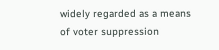widely regarded as a means of voter suppression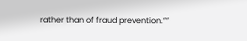rather than of fraud prevention.””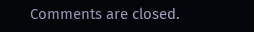Comments are closed.